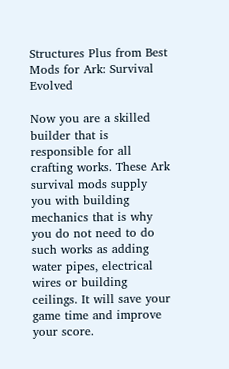Structures Plus from Best Mods for Ark: Survival Evolved

Now you are a skilled builder that is responsible for all crafting works. These Ark survival mods supply you with building mechanics that is why you do not need to do such works as adding water pipes, electrical wires or building ceilings. It will save your game time and improve your score.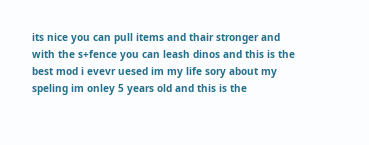its nice you can pull items and thair stronger and with the s+fence you can leash dinos and this is the best mod i evevr uesed im my life sory about my speling im onley 5 years old and this is the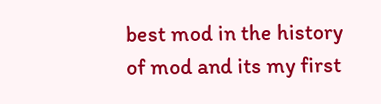best mod in the history of mod and its my first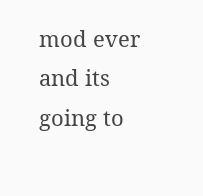mod ever and its going to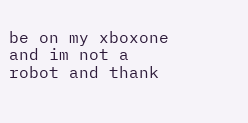be on my xboxone and im not a robot and thank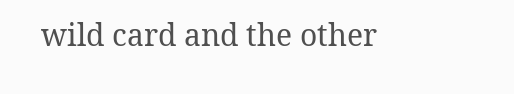wild card and the other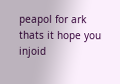peapol for ark thats it hope you injoid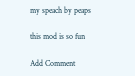my speach by peaps

this mod is so fun

Add Comment